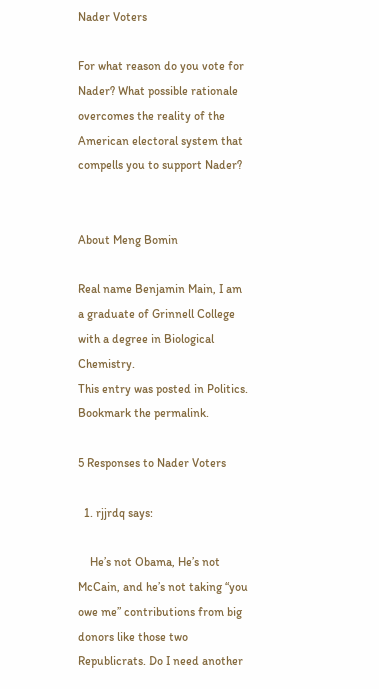Nader Voters

For what reason do you vote for Nader? What possible rationale overcomes the reality of the American electoral system that compells you to support Nader?


About Meng Bomin

Real name Benjamin Main, I am a graduate of Grinnell College with a degree in Biological Chemistry.
This entry was posted in Politics. Bookmark the permalink.

5 Responses to Nader Voters

  1. rjjrdq says:

    He’s not Obama, He’s not McCain, and he’s not taking “you owe me” contributions from big donors like those two Republicrats. Do I need another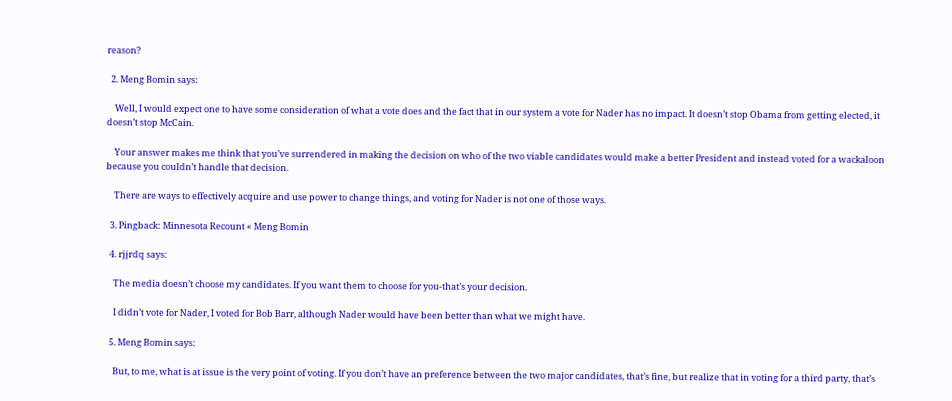reason?

  2. Meng Bomin says:

    Well, I would expect one to have some consideration of what a vote does and the fact that in our system a vote for Nader has no impact. It doesn’t stop Obama from getting elected, it doesn’t stop McCain.

    Your answer makes me think that you’ve surrendered in making the decision on who of the two viable candidates would make a better President and instead voted for a wackaloon because you couldn’t handle that decision.

    There are ways to effectively acquire and use power to change things, and voting for Nader is not one of those ways.

  3. Pingback: Minnesota Recount « Meng Bomin

  4. rjjrdq says:

    The media doesn’t choose my candidates. If you want them to choose for you-that’s your decision.

    I didn’t vote for Nader, I voted for Bob Barr, although Nader would have been better than what we might have.

  5. Meng Bomin says:

    But, to me, what is at issue is the very point of voting. If you don’t have an preference between the two major candidates, that’s fine, but realize that in voting for a third party, that’s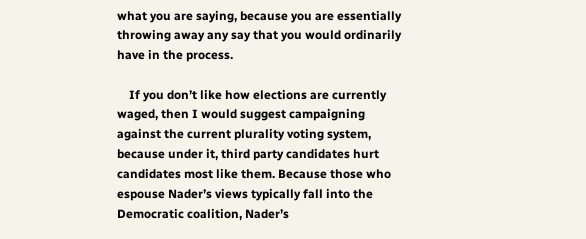what you are saying, because you are essentially throwing away any say that you would ordinarily have in the process.

    If you don’t like how elections are currently waged, then I would suggest campaigning against the current plurality voting system, because under it, third party candidates hurt candidates most like them. Because those who espouse Nader’s views typically fall into the Democratic coalition, Nader’s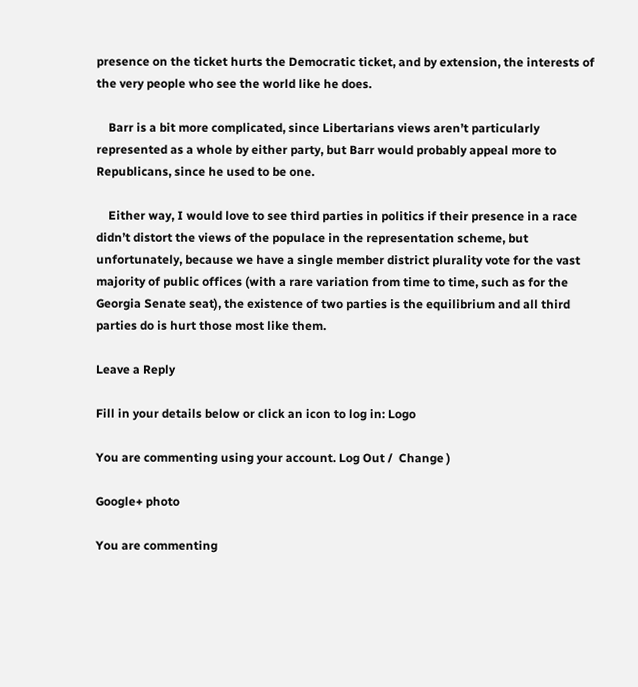presence on the ticket hurts the Democratic ticket, and by extension, the interests of the very people who see the world like he does.

    Barr is a bit more complicated, since Libertarians views aren’t particularly represented as a whole by either party, but Barr would probably appeal more to Republicans, since he used to be one.

    Either way, I would love to see third parties in politics if their presence in a race didn’t distort the views of the populace in the representation scheme, but unfortunately, because we have a single member district plurality vote for the vast majority of public offices (with a rare variation from time to time, such as for the Georgia Senate seat), the existence of two parties is the equilibrium and all third parties do is hurt those most like them.

Leave a Reply

Fill in your details below or click an icon to log in: Logo

You are commenting using your account. Log Out /  Change )

Google+ photo

You are commenting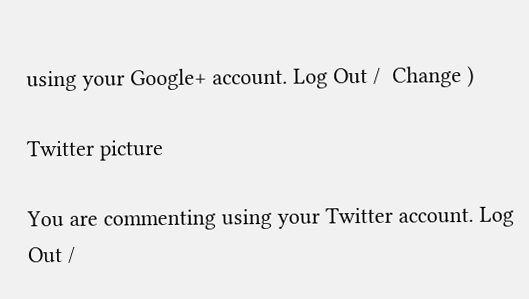using your Google+ account. Log Out /  Change )

Twitter picture

You are commenting using your Twitter account. Log Out /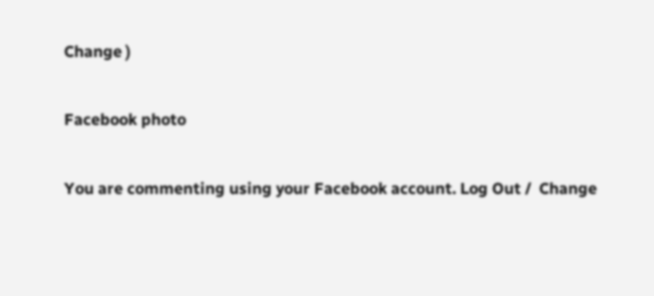Change )

Facebook photo

You are commenting using your Facebook account. Log Out /  Change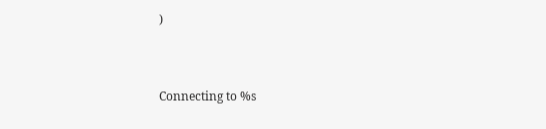)


Connecting to %s